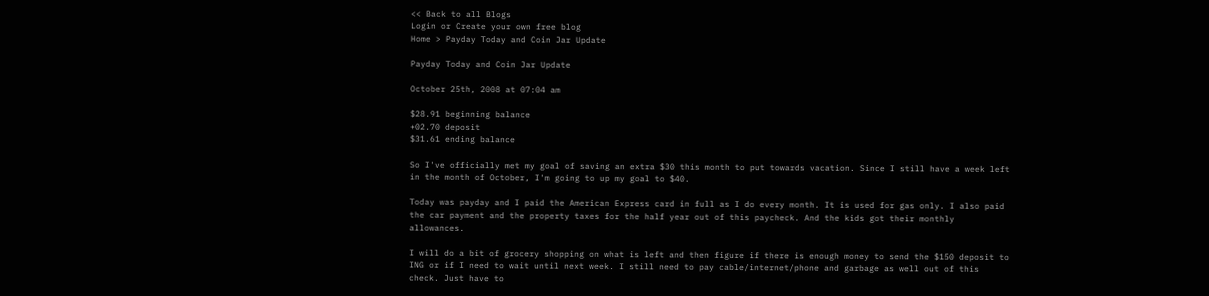<< Back to all Blogs
Login or Create your own free blog
Home > Payday Today and Coin Jar Update

Payday Today and Coin Jar Update

October 25th, 2008 at 07:04 am

$28.91 beginning balance
+02.70 deposit
$31.61 ending balance

So I've officially met my goal of saving an extra $30 this month to put towards vacation. Since I still have a week left in the month of October, I'm going to up my goal to $40.

Today was payday and I paid the American Express card in full as I do every month. It is used for gas only. I also paid the car payment and the property taxes for the half year out of this paycheck. And the kids got their monthly allowances.

I will do a bit of grocery shopping on what is left and then figure if there is enough money to send the $150 deposit to ING or if I need to wait until next week. I still need to pay cable/internet/phone and garbage as well out of this check. Just have to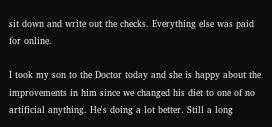sit down and write out the checks. Everything else was paid for online.

I took my son to the Doctor today and she is happy about the improvements in him since we changed his diet to one of no artificial anything. He's doing a lot better. Still a long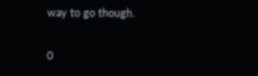way to go though.

0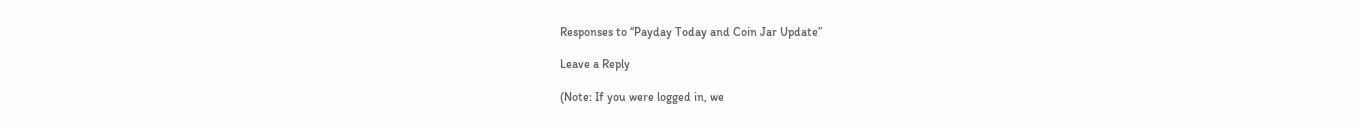Responses to “Payday Today and Coin Jar Update”

Leave a Reply

(Note: If you were logged in, we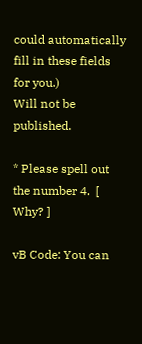could automatically fill in these fields for you.)
Will not be published.

* Please spell out the number 4.  [ Why? ]

vB Code: You can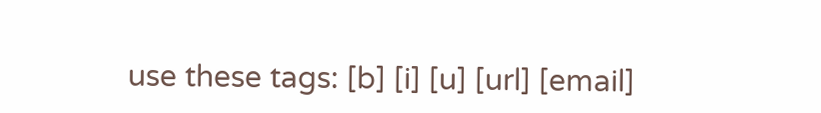use these tags: [b] [i] [u] [url] [email]